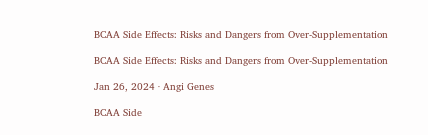BCAA Side Effects: Risks and Dangers from Over-Supplementation

BCAA Side Effects: Risks and Dangers from Over-Supplementation

Jan 26, 2024 · Angi Genes

BCAA Side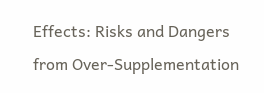Effects: Risks and Dangers from Over-Supplementation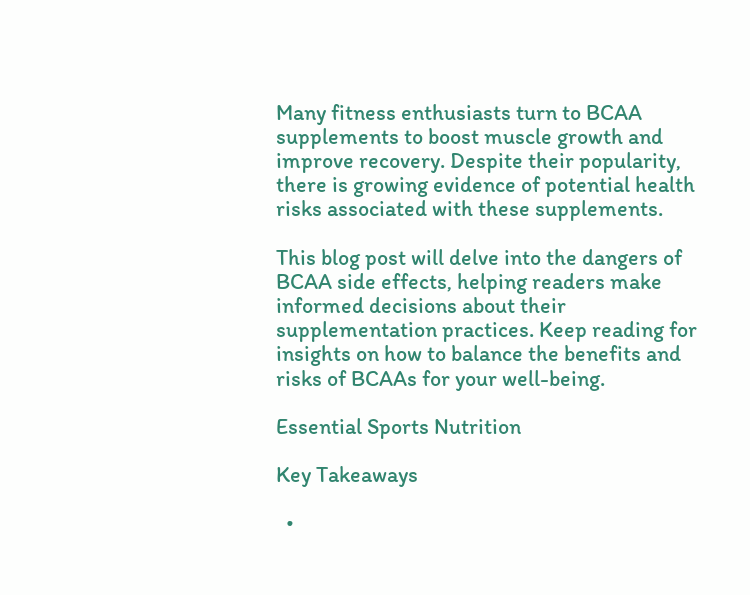Many fitness enthusiasts turn to BCAA supplements to boost muscle growth and improve recovery. Despite their popularity, there is growing evidence of potential health risks associated with these supplements.

This blog post will delve into the dangers of BCAA side effects, helping readers make informed decisions about their supplementation practices. Keep reading for insights on how to balance the benefits and risks of BCAAs for your well-being.

Essential Sports Nutrition

Key Takeaways

  •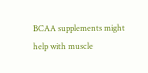BCAA supplements might help with muscle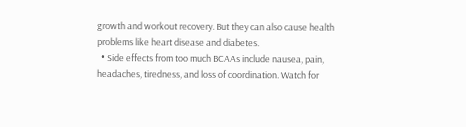growth and workout recovery. But they can also cause health problems like heart disease and diabetes.
  • Side effects from too much BCAAs include nausea, pain, headaches, tiredness, and loss of coordination. Watch for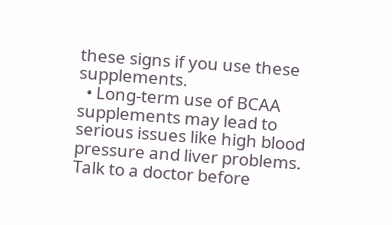these signs if you use these supplements.
  • Long-term use of BCAA supplements may lead to serious issues like high blood pressure and liver problems. Talk to a doctor before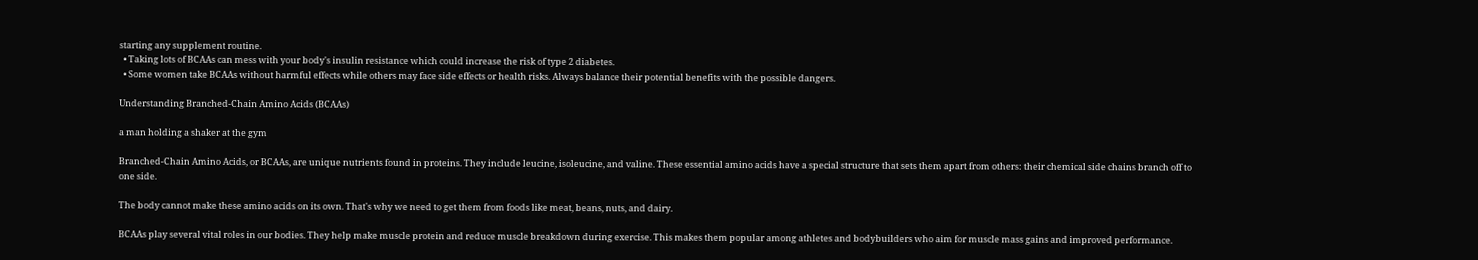starting any supplement routine.
  • Taking lots of BCAAs can mess with your body's insulin resistance which could increase the risk of type 2 diabetes.
  • Some women take BCAAs without harmful effects while others may face side effects or health risks. Always balance their potential benefits with the possible dangers.

Understanding Branched-Chain Amino Acids (BCAAs)

a man holding a shaker at the gym

Branched-Chain Amino Acids, or BCAAs, are unique nutrients found in proteins. They include leucine, isoleucine, and valine. These essential amino acids have a special structure that sets them apart from others: their chemical side chains branch off to one side.

The body cannot make these amino acids on its own. That's why we need to get them from foods like meat, beans, nuts, and dairy.

BCAAs play several vital roles in our bodies. They help make muscle protein and reduce muscle breakdown during exercise. This makes them popular among athletes and bodybuilders who aim for muscle mass gains and improved performance.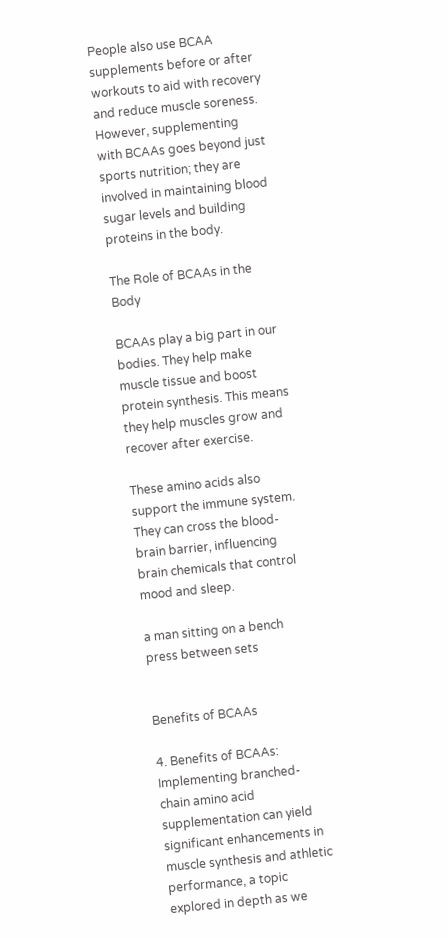People also use BCAA supplements before or after workouts to aid with recovery and reduce muscle soreness. However, supplementing with BCAAs goes beyond just sports nutrition; they are involved in maintaining blood sugar levels and building proteins in the body.

The Role of BCAAs in the Body

BCAAs play a big part in our bodies. They help make muscle tissue and boost protein synthesis. This means they help muscles grow and recover after exercise.

These amino acids also support the immune system. They can cross the blood-brain barrier, influencing brain chemicals that control mood and sleep.

a man sitting on a bench press between sets


Benefits of BCAAs

4. Benefits of BCAAs: Implementing branched-chain amino acid supplementation can yield significant enhancements in muscle synthesis and athletic performance, a topic explored in depth as we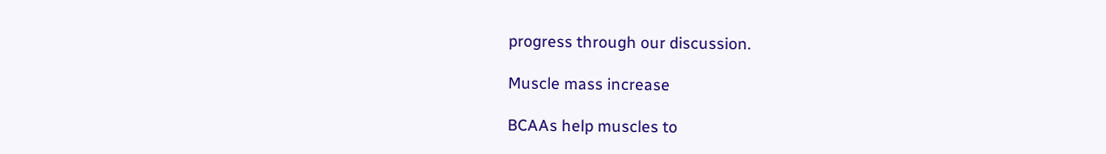progress through our discussion.

Muscle mass increase

BCAAs help muscles to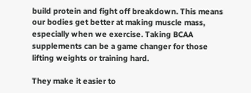build protein and fight off breakdown. This means our bodies get better at making muscle mass, especially when we exercise. Taking BCAA supplements can be a game changer for those lifting weights or training hard.

They make it easier to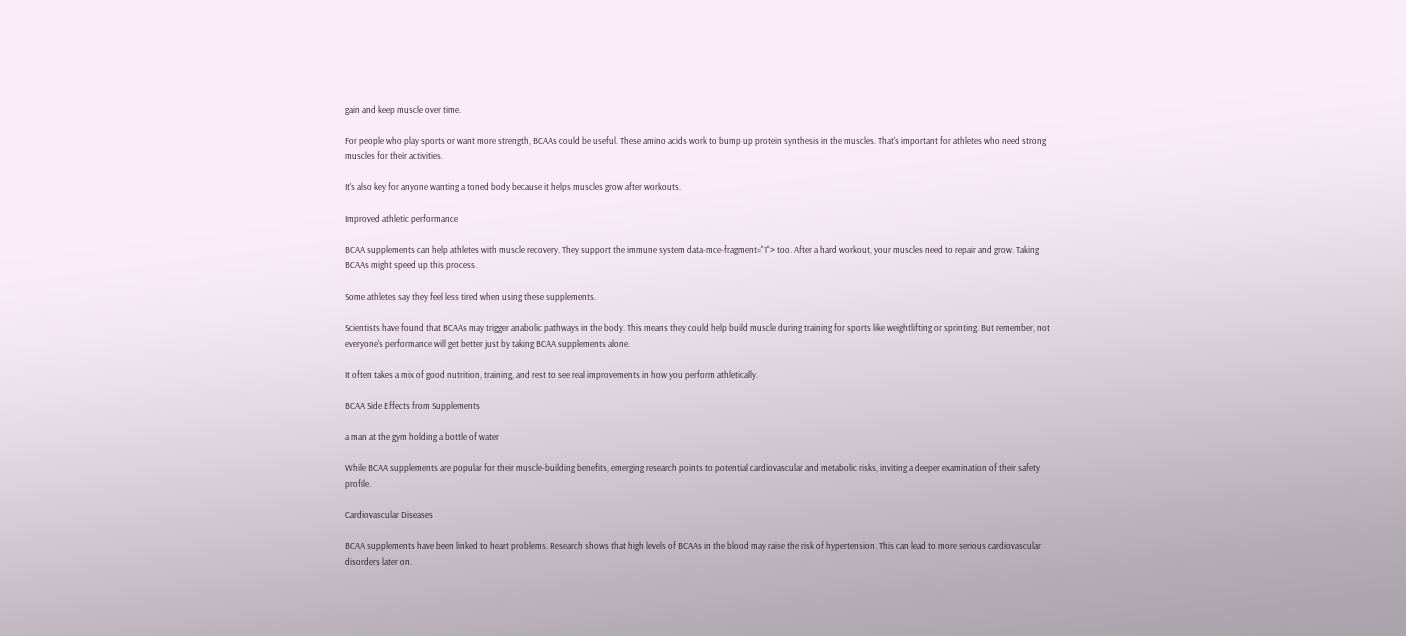gain and keep muscle over time.

For people who play sports or want more strength, BCAAs could be useful. These amino acids work to bump up protein synthesis in the muscles. That's important for athletes who need strong muscles for their activities.

It's also key for anyone wanting a toned body because it helps muscles grow after workouts.

Improved athletic performance

BCAA supplements can help athletes with muscle recovery. They support the immune system data-mce-fragment="1"> too. After a hard workout, your muscles need to repair and grow. Taking BCAAs might speed up this process.

Some athletes say they feel less tired when using these supplements.

Scientists have found that BCAAs may trigger anabolic pathways in the body. This means they could help build muscle during training for sports like weightlifting or sprinting. But remember, not everyone's performance will get better just by taking BCAA supplements alone.

It often takes a mix of good nutrition, training, and rest to see real improvements in how you perform athletically.

BCAA Side Effects from Supplements

a man at the gym holding a bottle of water

While BCAA supplements are popular for their muscle-building benefits, emerging research points to potential cardiovascular and metabolic risks, inviting a deeper examination of their safety profile.

Cardiovascular Diseases

BCAA supplements have been linked to heart problems. Research shows that high levels of BCAAs in the blood may raise the risk of hypertension. This can lead to more serious cardiovascular disorders later on.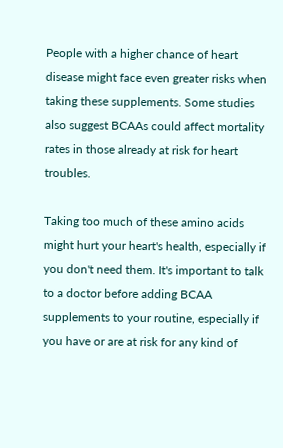People with a higher chance of heart disease might face even greater risks when taking these supplements. Some studies also suggest BCAAs could affect mortality rates in those already at risk for heart troubles.

Taking too much of these amino acids might hurt your heart's health, especially if you don't need them. It's important to talk to a doctor before adding BCAA supplements to your routine, especially if you have or are at risk for any kind of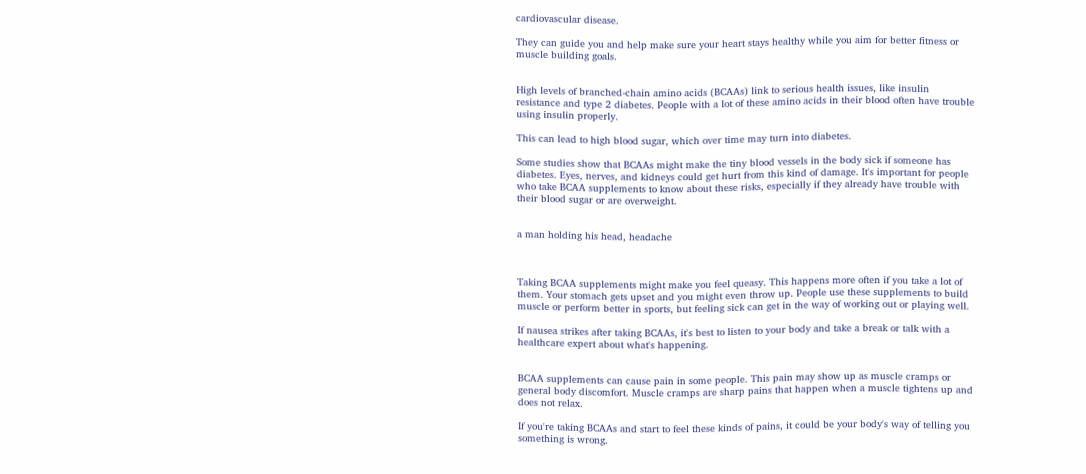cardiovascular disease.

They can guide you and help make sure your heart stays healthy while you aim for better fitness or muscle building goals.


High levels of branched-chain amino acids (BCAAs) link to serious health issues, like insulin resistance and type 2 diabetes. People with a lot of these amino acids in their blood often have trouble using insulin properly.

This can lead to high blood sugar, which over time may turn into diabetes.

Some studies show that BCAAs might make the tiny blood vessels in the body sick if someone has diabetes. Eyes, nerves, and kidneys could get hurt from this kind of damage. It's important for people who take BCAA supplements to know about these risks, especially if they already have trouble with their blood sugar or are overweight.


a man holding his head, headache



Taking BCAA supplements might make you feel queasy. This happens more often if you take a lot of them. Your stomach gets upset and you might even throw up. People use these supplements to build muscle or perform better in sports, but feeling sick can get in the way of working out or playing well.

If nausea strikes after taking BCAAs, it's best to listen to your body and take a break or talk with a healthcare expert about what's happening.


BCAA supplements can cause pain in some people. This pain may show up as muscle cramps or general body discomfort. Muscle cramps are sharp pains that happen when a muscle tightens up and does not relax.

If you're taking BCAAs and start to feel these kinds of pains, it could be your body's way of telling you something is wrong.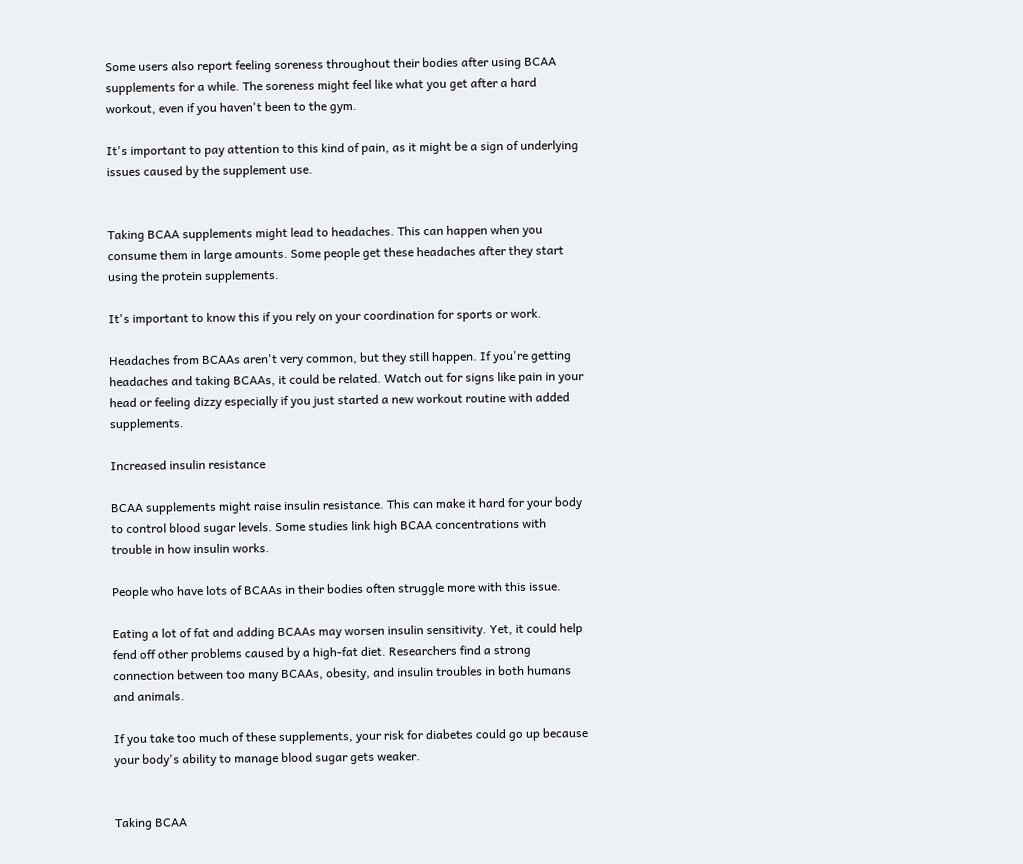Some users also report feeling soreness throughout their bodies after using BCAA supplements for a while. The soreness might feel like what you get after a hard workout, even if you haven't been to the gym.

It's important to pay attention to this kind of pain, as it might be a sign of underlying issues caused by the supplement use.


Taking BCAA supplements might lead to headaches. This can happen when you consume them in large amounts. Some people get these headaches after they start using the protein supplements.

It's important to know this if you rely on your coordination for sports or work.

Headaches from BCAAs aren't very common, but they still happen. If you're getting headaches and taking BCAAs, it could be related. Watch out for signs like pain in your head or feeling dizzy especially if you just started a new workout routine with added supplements.

Increased insulin resistance

BCAA supplements might raise insulin resistance. This can make it hard for your body to control blood sugar levels. Some studies link high BCAA concentrations with trouble in how insulin works.

People who have lots of BCAAs in their bodies often struggle more with this issue.

Eating a lot of fat and adding BCAAs may worsen insulin sensitivity. Yet, it could help fend off other problems caused by a high-fat diet. Researchers find a strong connection between too many BCAAs, obesity, and insulin troubles in both humans and animals.

If you take too much of these supplements, your risk for diabetes could go up because your body's ability to manage blood sugar gets weaker.


Taking BCAA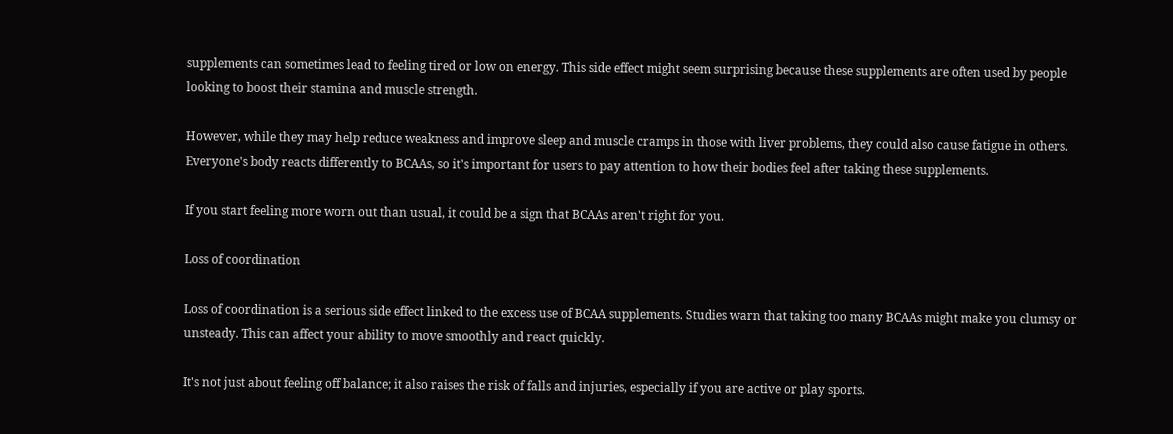supplements can sometimes lead to feeling tired or low on energy. This side effect might seem surprising because these supplements are often used by people looking to boost their stamina and muscle strength.

However, while they may help reduce weakness and improve sleep and muscle cramps in those with liver problems, they could also cause fatigue in others. Everyone's body reacts differently to BCAAs, so it's important for users to pay attention to how their bodies feel after taking these supplements.

If you start feeling more worn out than usual, it could be a sign that BCAAs aren't right for you.

Loss of coordination

Loss of coordination is a serious side effect linked to the excess use of BCAA supplements. Studies warn that taking too many BCAAs might make you clumsy or unsteady. This can affect your ability to move smoothly and react quickly.

It's not just about feeling off balance; it also raises the risk of falls and injuries, especially if you are active or play sports.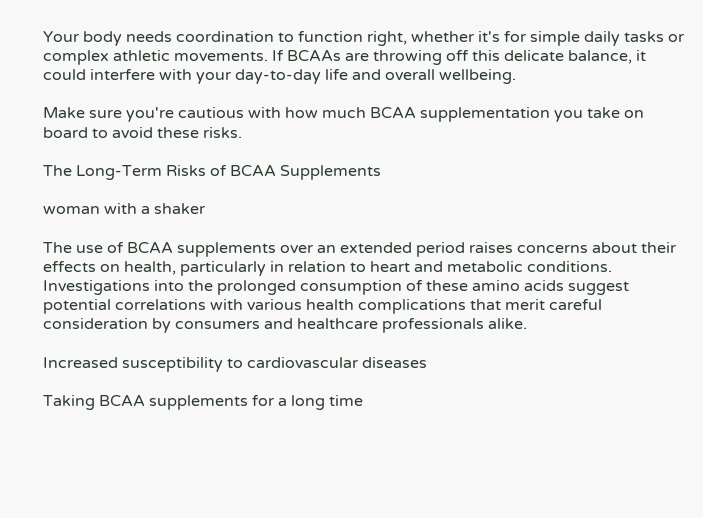Your body needs coordination to function right, whether it's for simple daily tasks or complex athletic movements. If BCAAs are throwing off this delicate balance, it could interfere with your day-to-day life and overall wellbeing.

Make sure you're cautious with how much BCAA supplementation you take on board to avoid these risks.

The Long-Term Risks of BCAA Supplements

woman with a shaker

The use of BCAA supplements over an extended period raises concerns about their effects on health, particularly in relation to heart and metabolic conditions. Investigations into the prolonged consumption of these amino acids suggest potential correlations with various health complications that merit careful consideration by consumers and healthcare professionals alike.

Increased susceptibility to cardiovascular diseases

Taking BCAA supplements for a long time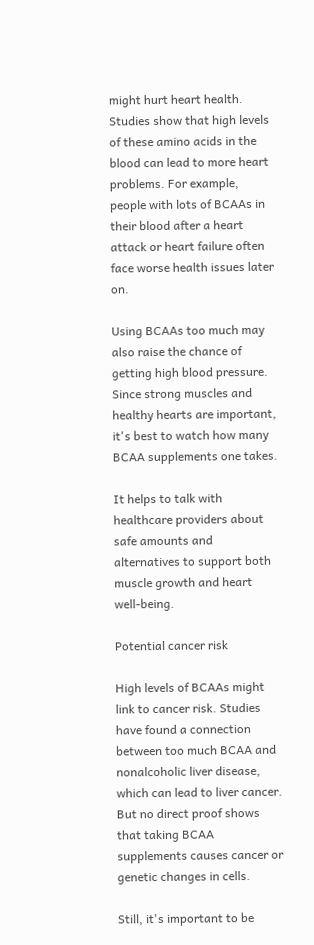might hurt heart health. Studies show that high levels of these amino acids in the blood can lead to more heart problems. For example, people with lots of BCAAs in their blood after a heart attack or heart failure often face worse health issues later on.

Using BCAAs too much may also raise the chance of getting high blood pressure. Since strong muscles and healthy hearts are important, it's best to watch how many BCAA supplements one takes.

It helps to talk with healthcare providers about safe amounts and alternatives to support both muscle growth and heart well-being.

Potential cancer risk

High levels of BCAAs might link to cancer risk. Studies have found a connection between too much BCAA and nonalcoholic liver disease, which can lead to liver cancer. But no direct proof shows that taking BCAA supplements causes cancer or genetic changes in cells.

Still, it's important to be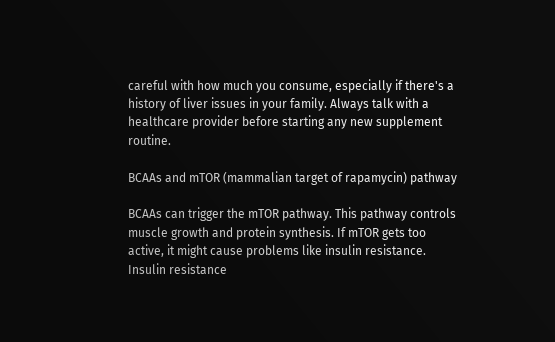careful with how much you consume, especially if there's a history of liver issues in your family. Always talk with a healthcare provider before starting any new supplement routine.

BCAAs and mTOR (mammalian target of rapamycin) pathway

BCAAs can trigger the mTOR pathway. This pathway controls muscle growth and protein synthesis. If mTOR gets too active, it might cause problems like insulin resistance. Insulin resistance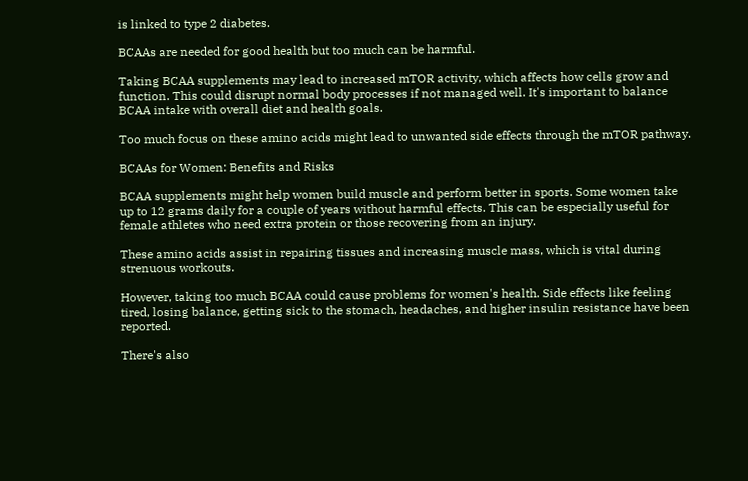is linked to type 2 diabetes.

BCAAs are needed for good health but too much can be harmful.

Taking BCAA supplements may lead to increased mTOR activity, which affects how cells grow and function. This could disrupt normal body processes if not managed well. It's important to balance BCAA intake with overall diet and health goals.

Too much focus on these amino acids might lead to unwanted side effects through the mTOR pathway.

BCAAs for Women: Benefits and Risks

BCAA supplements might help women build muscle and perform better in sports. Some women take up to 12 grams daily for a couple of years without harmful effects. This can be especially useful for female athletes who need extra protein or those recovering from an injury.

These amino acids assist in repairing tissues and increasing muscle mass, which is vital during strenuous workouts.

However, taking too much BCAA could cause problems for women's health. Side effects like feeling tired, losing balance, getting sick to the stomach, headaches, and higher insulin resistance have been reported.

There's also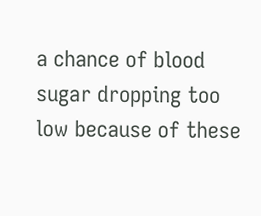a chance of blood sugar dropping too low because of these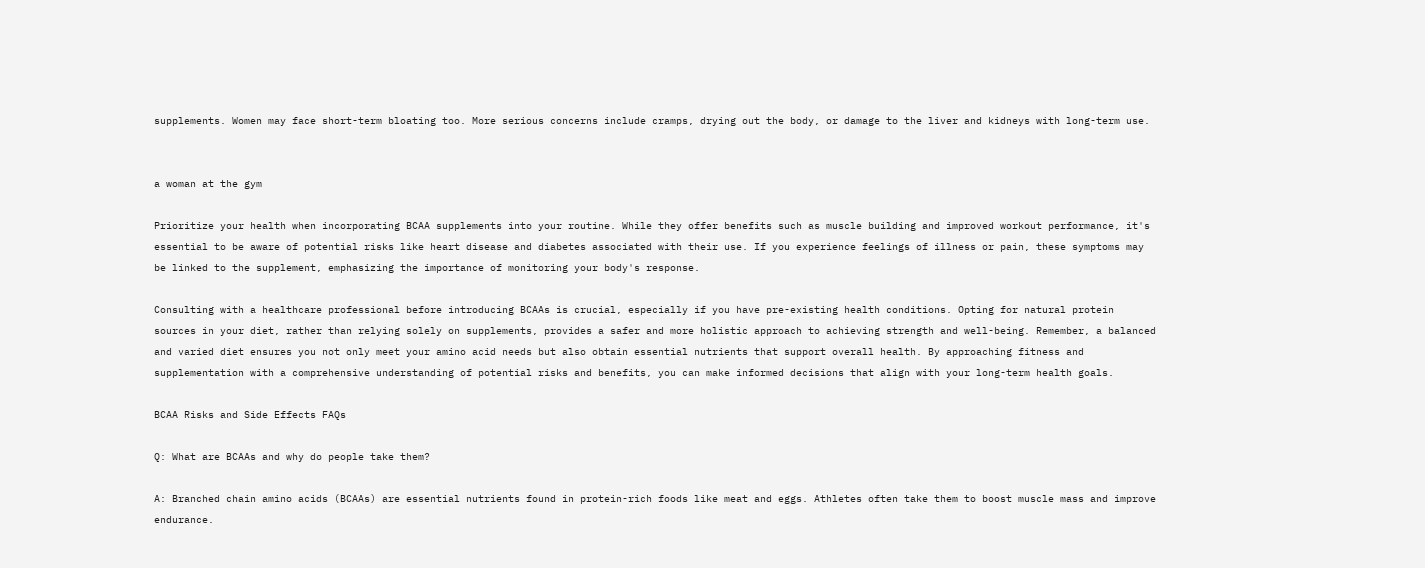supplements. Women may face short-term bloating too. More serious concerns include cramps, drying out the body, or damage to the liver and kidneys with long-term use.


a woman at the gym

Prioritize your health when incorporating BCAA supplements into your routine. While they offer benefits such as muscle building and improved workout performance, it's essential to be aware of potential risks like heart disease and diabetes associated with their use. If you experience feelings of illness or pain, these symptoms may be linked to the supplement, emphasizing the importance of monitoring your body's response.

Consulting with a healthcare professional before introducing BCAAs is crucial, especially if you have pre-existing health conditions. Opting for natural protein sources in your diet, rather than relying solely on supplements, provides a safer and more holistic approach to achieving strength and well-being. Remember, a balanced and varied diet ensures you not only meet your amino acid needs but also obtain essential nutrients that support overall health. By approaching fitness and supplementation with a comprehensive understanding of potential risks and benefits, you can make informed decisions that align with your long-term health goals.

BCAA Risks and Side Effects FAQs

Q: What are BCAAs and why do people take them?

A: Branched chain amino acids (BCAAs) are essential nutrients found in protein-rich foods like meat and eggs. Athletes often take them to boost muscle mass and improve endurance.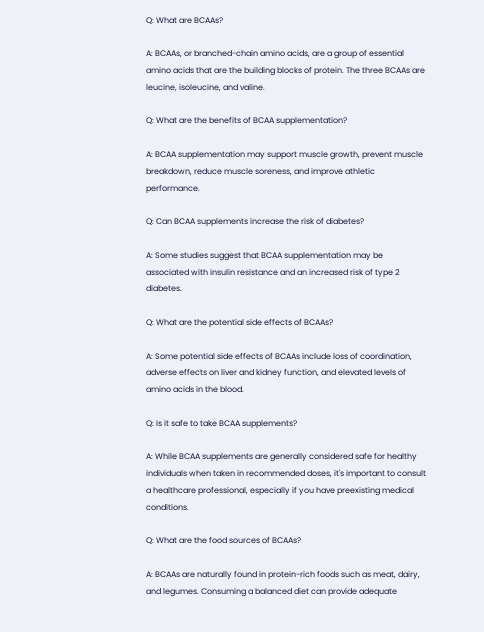Q: What are BCAAs?

A: BCAAs, or branched-chain amino acids, are a group of essential amino acids that are the building blocks of protein. The three BCAAs are leucine, isoleucine, and valine.

Q: What are the benefits of BCAA supplementation?

A: BCAA supplementation may support muscle growth, prevent muscle breakdown, reduce muscle soreness, and improve athletic performance.

Q: Can BCAA supplements increase the risk of diabetes?

A: Some studies suggest that BCAA supplementation may be associated with insulin resistance and an increased risk of type 2 diabetes.

Q: What are the potential side effects of BCAAs?

A: Some potential side effects of BCAAs include loss of coordination, adverse effects on liver and kidney function, and elevated levels of amino acids in the blood.

Q: Is it safe to take BCAA supplements?

A: While BCAA supplements are generally considered safe for healthy individuals when taken in recommended doses, it's important to consult a healthcare professional, especially if you have preexisting medical conditions.

Q: What are the food sources of BCAAs?

A: BCAAs are naturally found in protein-rich foods such as meat, dairy, and legumes. Consuming a balanced diet can provide adequate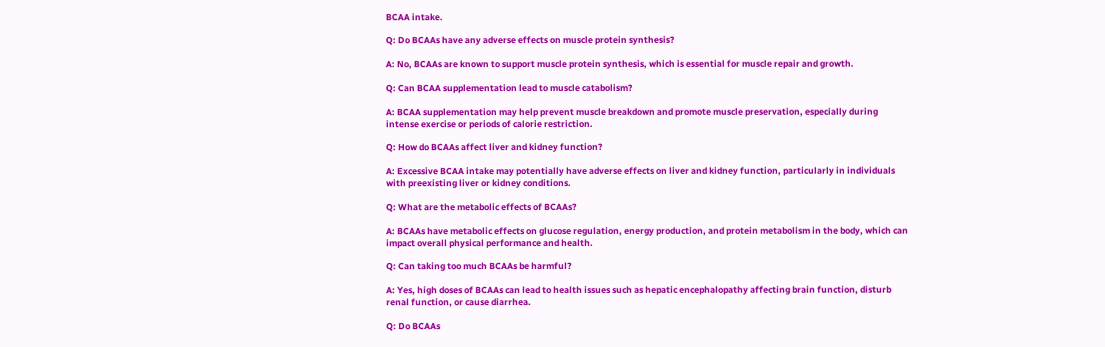BCAA intake.

Q: Do BCAAs have any adverse effects on muscle protein synthesis?

A: No, BCAAs are known to support muscle protein synthesis, which is essential for muscle repair and growth.

Q: Can BCAA supplementation lead to muscle catabolism?

A: BCAA supplementation may help prevent muscle breakdown and promote muscle preservation, especially during intense exercise or periods of calorie restriction.

Q: How do BCAAs affect liver and kidney function?

A: Excessive BCAA intake may potentially have adverse effects on liver and kidney function, particularly in individuals with preexisting liver or kidney conditions.

Q: What are the metabolic effects of BCAAs?

A: BCAAs have metabolic effects on glucose regulation, energy production, and protein metabolism in the body, which can impact overall physical performance and health.

Q: Can taking too much BCAAs be harmful?

A: Yes, high doses of BCAAs can lead to health issues such as hepatic encephalopathy affecting brain function, disturb renal function, or cause diarrhea.

Q: Do BCAAs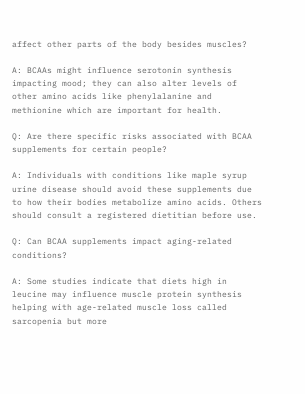affect other parts of the body besides muscles?

A: BCAAs might influence serotonin synthesis impacting mood; they can also alter levels of other amino acids like phenylalanine and methionine which are important for health.

Q: Are there specific risks associated with BCAA supplements for certain people?

A: Individuals with conditions like maple syrup urine disease should avoid these supplements due to how their bodies metabolize amino acids. Others should consult a registered dietitian before use.

Q: Can BCAA supplements impact aging-related conditions?

A: Some studies indicate that diets high in leucine may influence muscle protein synthesis helping with age-related muscle loss called sarcopenia but more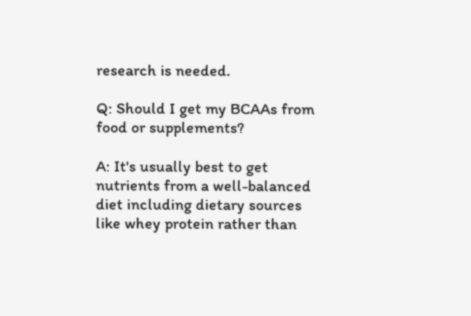research is needed.

Q: Should I get my BCAAs from food or supplements?

A: It's usually best to get nutrients from a well-balanced diet including dietary sources like whey protein rather than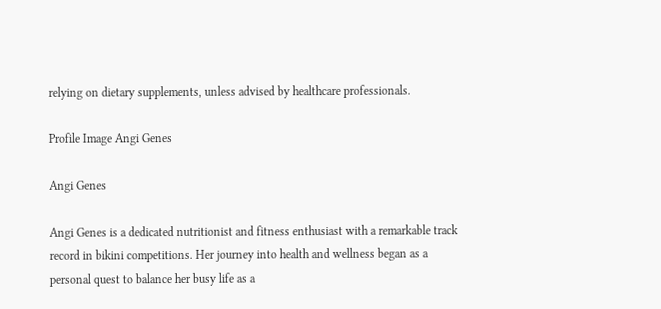relying on dietary supplements, unless advised by healthcare professionals.

Profile Image Angi Genes

Angi Genes

Angi Genes is a dedicated nutritionist and fitness enthusiast with a remarkable track record in bikini competitions. Her journey into health and wellness began as a personal quest to balance her busy life as a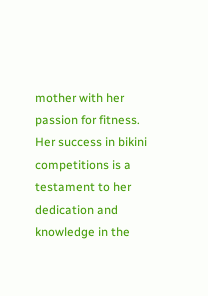mother with her passion for fitness. Her success in bikini competitions is a testament to her dedication and knowledge in the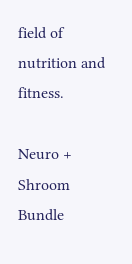field of nutrition and fitness.

Neuro + Shroom Bundle